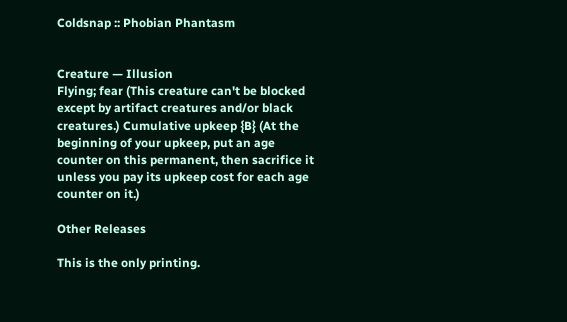Coldsnap :: Phobian Phantasm


Creature — Illusion
Flying; fear (This creature can't be blocked except by artifact creatures and/or black creatures.) Cumulative upkeep {B} (At the beginning of your upkeep, put an age counter on this permanent, then sacrifice it unless you pay its upkeep cost for each age counter on it.)

Other Releases

This is the only printing.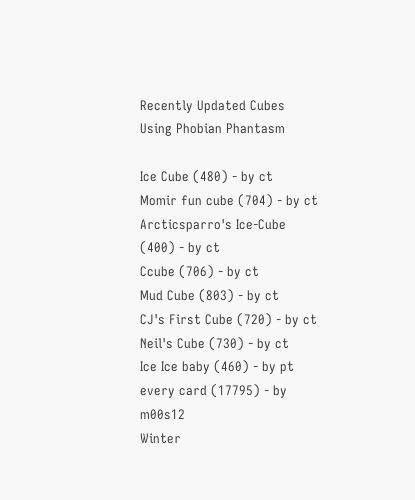Recently Updated Cubes Using Phobian Phantasm

Ice Cube (480) - by ct
Momir fun cube (704) - by ct
Arcticsparro's Ice-Cube (400) - by ct
Ccube (706) - by ct
Mud Cube (803) - by ct
CJ's First Cube (720) - by ct
Neil's Cube (730) - by ct
Ice Ice baby (460) - by pt
every card (17795) - by m00s12
Winter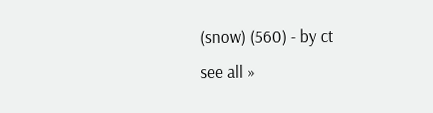(snow) (560) - by ct
see all »